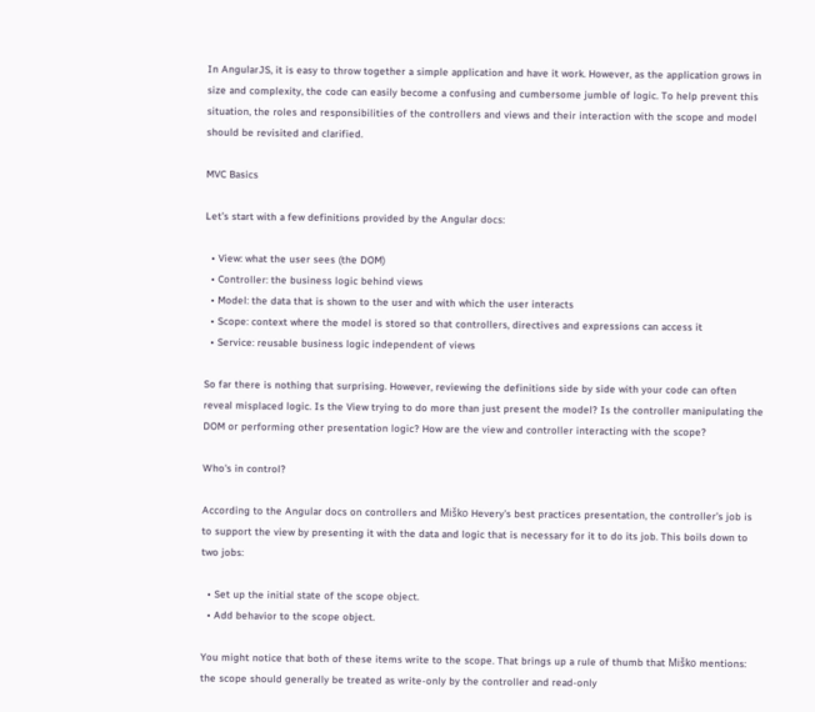In AngularJS, it is easy to throw together a simple application and have it work. However, as the application grows in size and complexity, the code can easily become a confusing and cumbersome jumble of logic. To help prevent this situation, the roles and responsibilities of the controllers and views and their interaction with the scope and model should be revisited and clarified.

MVC Basics

Let’s start with a few definitions provided by the Angular docs:

  • View: what the user sees (the DOM)
  • Controller: the business logic behind views
  • Model: the data that is shown to the user and with which the user interacts
  • Scope: context where the model is stored so that controllers, directives and expressions can access it
  • Service: reusable business logic independent of views

So far there is nothing that surprising. However, reviewing the definitions side by side with your code can often reveal misplaced logic. Is the View trying to do more than just present the model? Is the controller manipulating the DOM or performing other presentation logic? How are the view and controller interacting with the scope?

Who's in control?

According to the Angular docs on controllers and Miško Hevery’s best practices presentation, the controller’s job is to support the view by presenting it with the data and logic that is necessary for it to do its job. This boils down to two jobs:

  • Set up the initial state of the scope object.
  • Add behavior to the scope object.

You might notice that both of these items write to the scope. That brings up a rule of thumb that Miško mentions: the scope should generally be treated as write-only by the controller and read-only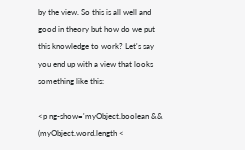by the view. So this is all well and good in theory but how do we put this knowledge to work? Let's say you end up with a view that looks something like this:

<p ng-show='myObject.boolean && (myObject.word.length <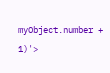myObject.number + 1)'>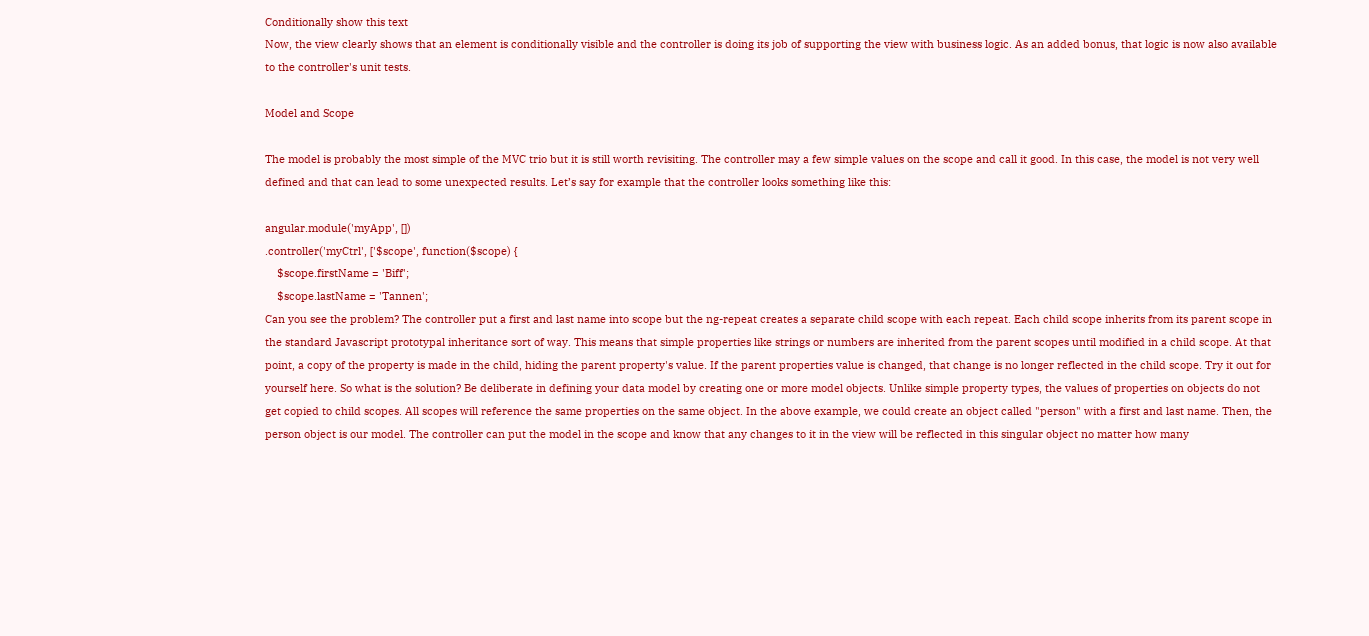Conditionally show this text
Now, the view clearly shows that an element is conditionally visible and the controller is doing its job of supporting the view with business logic. As an added bonus, that logic is now also available to the controller's unit tests.

Model and Scope

The model is probably the most simple of the MVC trio but it is still worth revisiting. The controller may a few simple values on the scope and call it good. In this case, the model is not very well defined and that can lead to some unexpected results. Let’s say for example that the controller looks something like this:

angular.module('myApp', [])
.controller('myCtrl', ['$scope', function($scope) {
    $scope.firstName = 'Biff';
    $scope.lastName = 'Tannen';
Can you see the problem? The controller put a first and last name into scope but the ng-repeat creates a separate child scope with each repeat. Each child scope inherits from its parent scope in the standard Javascript prototypal inheritance sort of way. This means that simple properties like strings or numbers are inherited from the parent scopes until modified in a child scope. At that point, a copy of the property is made in the child, hiding the parent property's value. If the parent properties value is changed, that change is no longer reflected in the child scope. Try it out for yourself here. So what is the solution? Be deliberate in defining your data model by creating one or more model objects. Unlike simple property types, the values of properties on objects do not get copied to child scopes. All scopes will reference the same properties on the same object. In the above example, we could create an object called "person" with a first and last name. Then, the person object is our model. The controller can put the model in the scope and know that any changes to it in the view will be reflected in this singular object no matter how many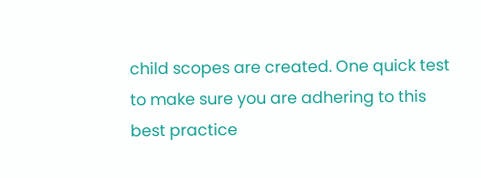child scopes are created. One quick test to make sure you are adhering to this best practice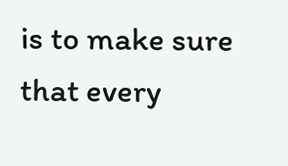is to make sure that every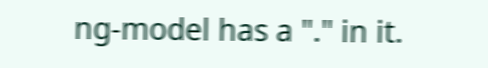ng-model has a "." in it.